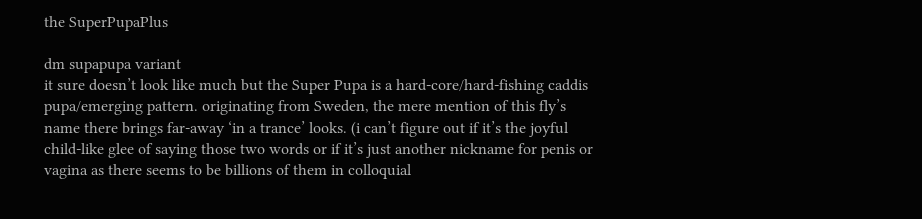the SuperPupaPlus

dm supapupa variant
it sure doesn’t look like much but the Super Pupa is a hard-core/hard-fishing caddis pupa/emerging pattern. originating from Sweden, the mere mention of this fly’s name there brings far-away ‘in a trance’ looks. (i can’t figure out if it’s the joyful child-like glee of saying those two words or if it’s just another nickname for penis or vagina as there seems to be billions of them in colloquial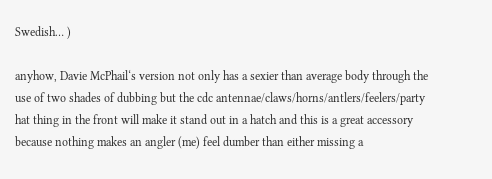Swedish… )

anyhow, Davie McPhail‘s version not only has a sexier than average body through the use of two shades of dubbing but the cdc antennae/claws/horns/antlers/feelers/party hat thing in the front will make it stand out in a hatch and this is a great accessory because nothing makes an angler (me) feel dumber than either missing a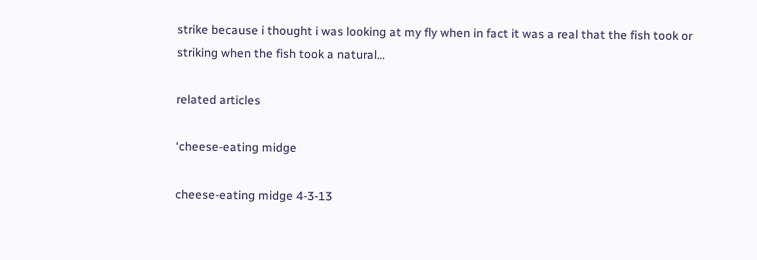strike because i thought i was looking at my fly when in fact it was a real that the fish took or striking when the fish took a natural…

related articles

‘cheese-eating midge

cheese-eating midge 4-3-13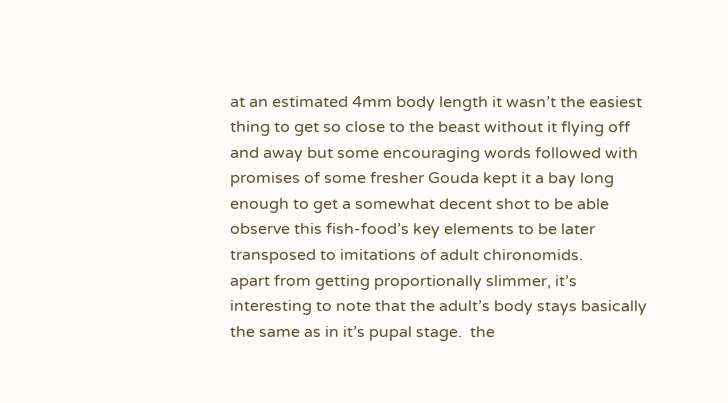at an estimated 4mm body length it wasn’t the easiest thing to get so close to the beast without it flying off and away but some encouraging words followed with promises of some fresher Gouda kept it a bay long enough to get a somewhat decent shot to be able observe this fish-food’s key elements to be later transposed to imitations of adult chironomids.
apart from getting proportionally slimmer, it’s interesting to note that the adult’s body stays basically the same as in it’s pupal stage.  the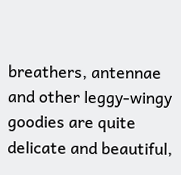breathers, antennae and other leggy-wingy goodies are quite delicate and beautiful,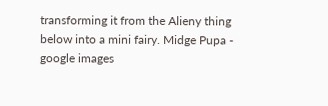transforming it from the Alieny thing below into a mini fairy. Midge Pupa - google images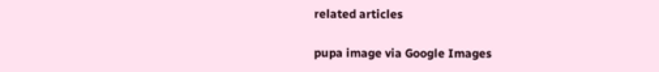related articles

pupa image via Google Images